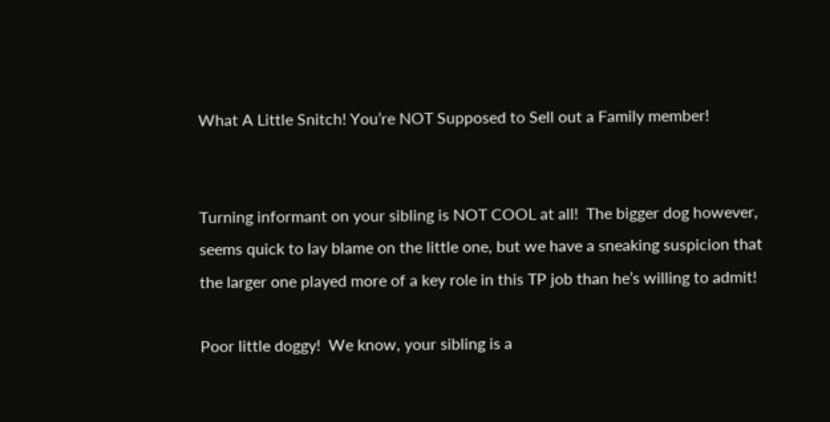What A Little Snitch! You’re NOT Supposed to Sell out a Family member!


Turning informant on your sibling is NOT COOL at all!  The bigger dog however, seems quick to lay blame on the little one, but we have a sneaking suspicion that the larger one played more of a key role in this TP job than he’s willing to admit!

Poor little doggy!  We know, your sibling is a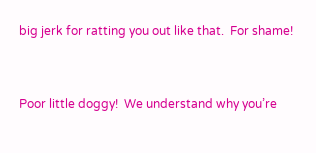big jerk for ratting you out like that.  For shame!


Poor little doggy!  We understand why you’re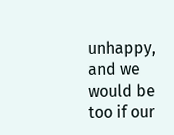unhappy, and we would be too if our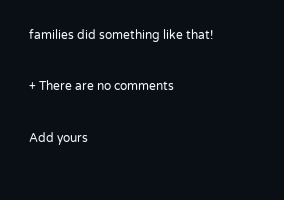families did something like that!

+ There are no comments

Add yours